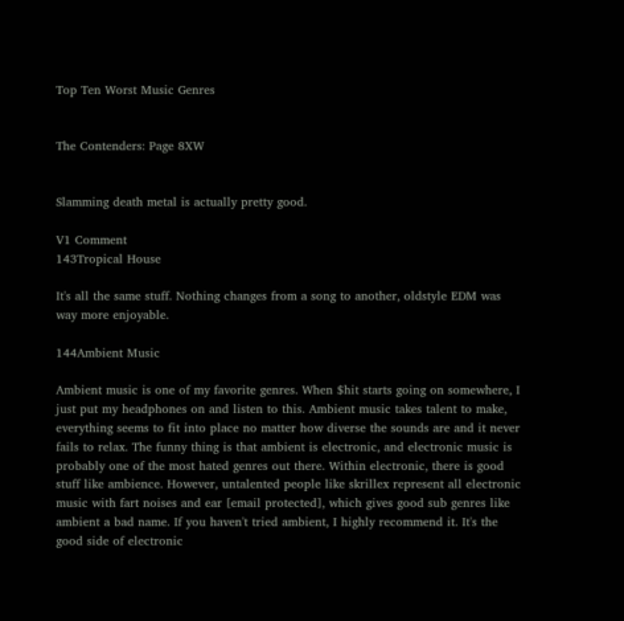Top Ten Worst Music Genres


The Contenders: Page 8XW


Slamming death metal is actually pretty good.

V1 Comment
143Tropical House

It's all the same stuff. Nothing changes from a song to another, oldstyle EDM was way more enjoyable.

144Ambient Music

Ambient music is one of my favorite genres. When $hit starts going on somewhere, I just put my headphones on and listen to this. Ambient music takes talent to make, everything seems to fit into place no matter how diverse the sounds are and it never fails to relax. The funny thing is that ambient is electronic, and electronic music is probably one of the most hated genres out there. Within electronic, there is good stuff like ambience. However, untalented people like skrillex represent all electronic music with fart noises and ear [email protected], which gives good sub genres like ambient a bad name. If you haven't tried ambient, I highly recommend it. It's the good side of electronic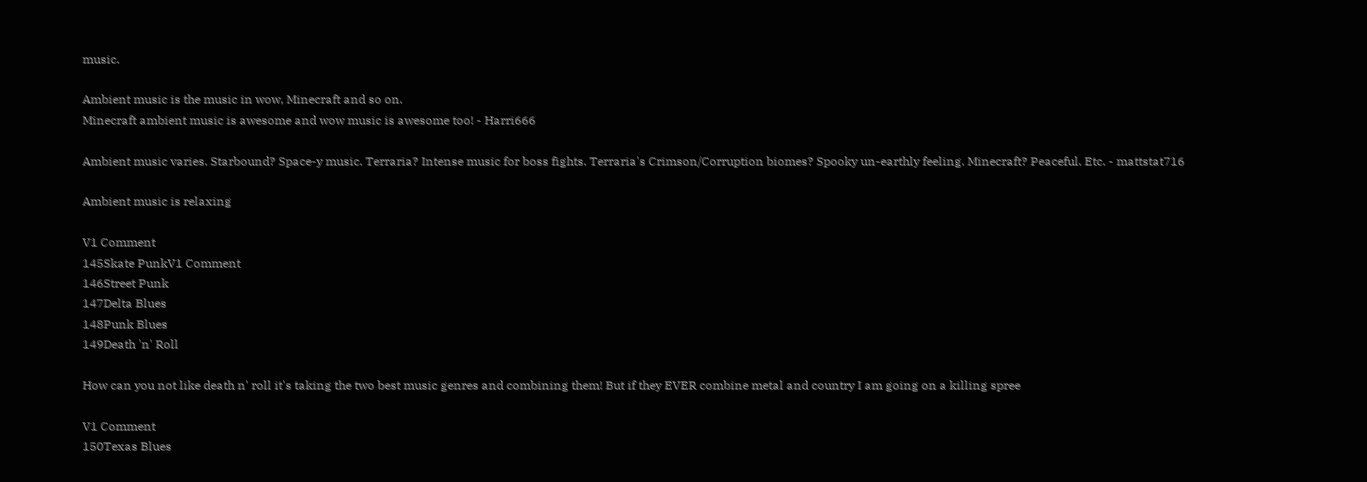music.

Ambient music is the music in wow, Minecraft and so on.
Minecraft ambient music is awesome and wow music is awesome too! - Harri666

Ambient music varies. Starbound? Space-y music. Terraria? Intense music for boss fights. Terraria's Crimson/Corruption biomes? Spooky un-earthly feeling. Minecraft? Peaceful. Etc. - mattstat716

Ambient music is relaxing

V1 Comment
145Skate PunkV1 Comment
146Street Punk
147Delta Blues
148Punk Blues
149Death 'n' Roll

How can you not like death n' roll it's taking the two best music genres and combining them! But if they EVER combine metal and country I am going on a killing spree

V1 Comment
150Texas Blues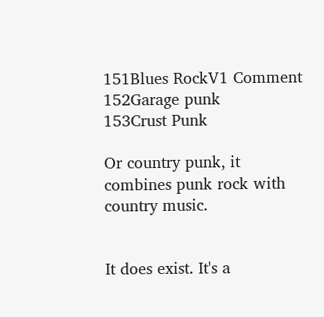151Blues RockV1 Comment
152Garage punk
153Crust Punk

Or country punk, it combines punk rock with country music.


It does exist. It's a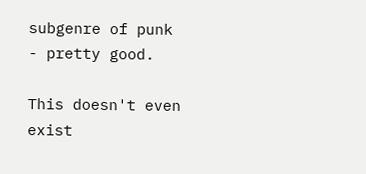subgenre of punk - pretty good.

This doesn't even exist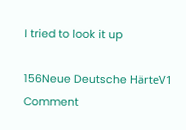I tried to look it up

156Neue Deutsche HärteV1 Comment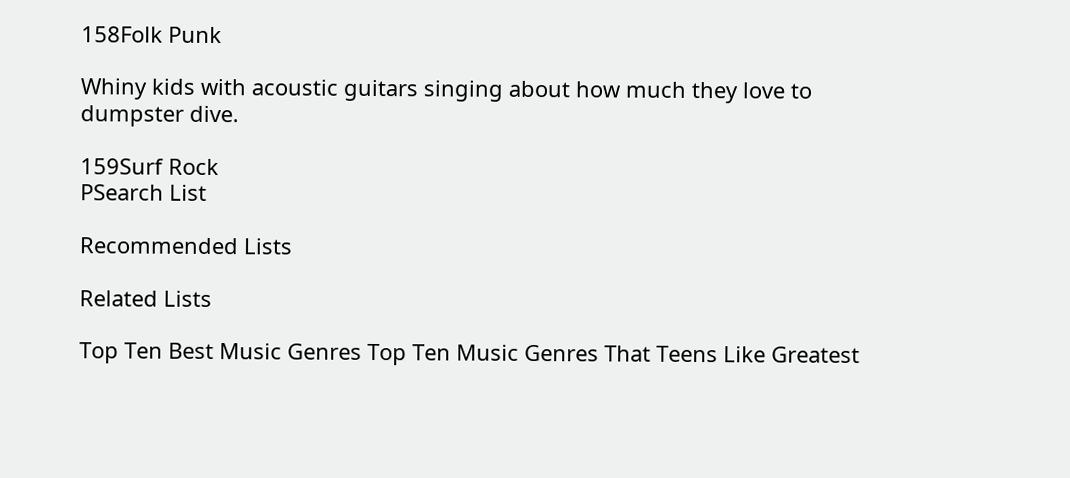158Folk Punk

Whiny kids with acoustic guitars singing about how much they love to dumpster dive.

159Surf Rock
PSearch List

Recommended Lists

Related Lists

Top Ten Best Music Genres Top Ten Music Genres That Teens Like Greatest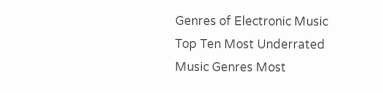Genres of Electronic Music Top Ten Most Underrated Music Genres Most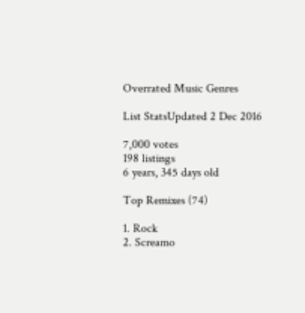Overrated Music Genres

List StatsUpdated 2 Dec 2016

7,000 votes
198 listings
6 years, 345 days old

Top Remixes (74)

1. Rock
2. Screamo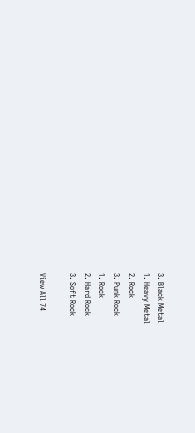3. Black Metal
1. Heavy Metal
2. Rock
3. Punk Rock
1. Rock
2. Hard Rock
3. Soft Rock

View All 74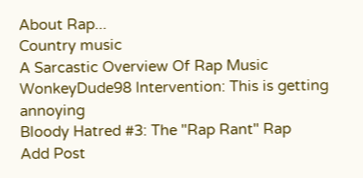About Rap...
Country music
A Sarcastic Overview Of Rap Music
WonkeyDude98 Intervention: This is getting annoying
Bloody Hatred #3: The "Rap Rant" Rap
Add Post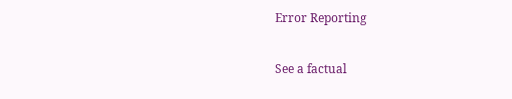Error Reporting

See a factual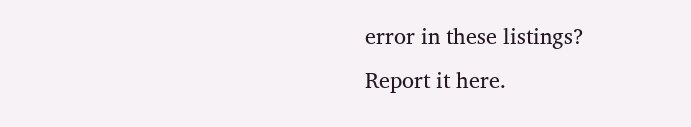error in these listings? Report it here.